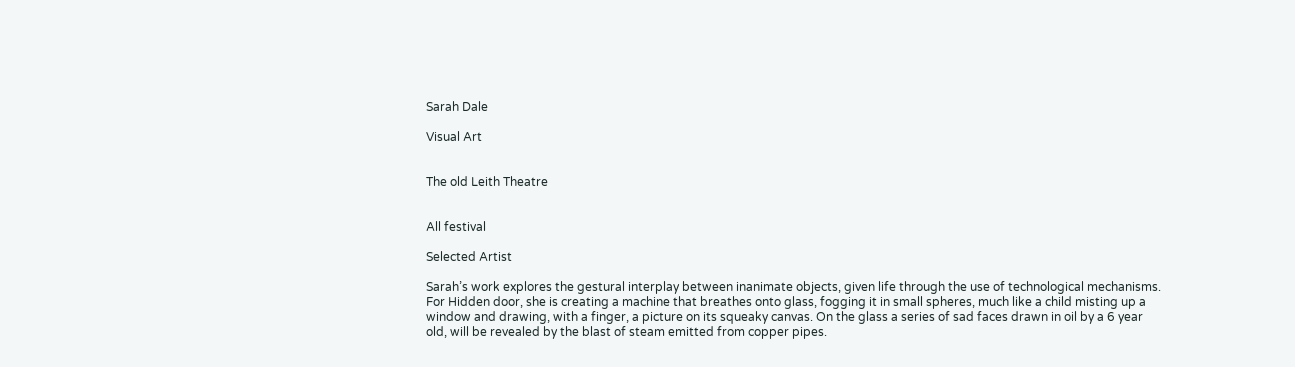Sarah Dale

Visual Art


The old Leith Theatre


All festival

Selected Artist

Sarah’s work explores the gestural interplay between inanimate objects, given life through the use of technological mechanisms. For Hidden door, she is creating a machine that breathes onto glass, fogging it in small spheres, much like a child misting up a window and drawing, with a finger, a picture on its squeaky canvas. On the glass a series of sad faces drawn in oil by a 6 year old, will be revealed by the blast of steam emitted from copper pipes.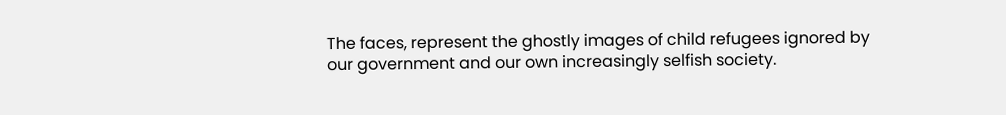The faces, represent the ghostly images of child refugees ignored by our government and our own increasingly selfish society.